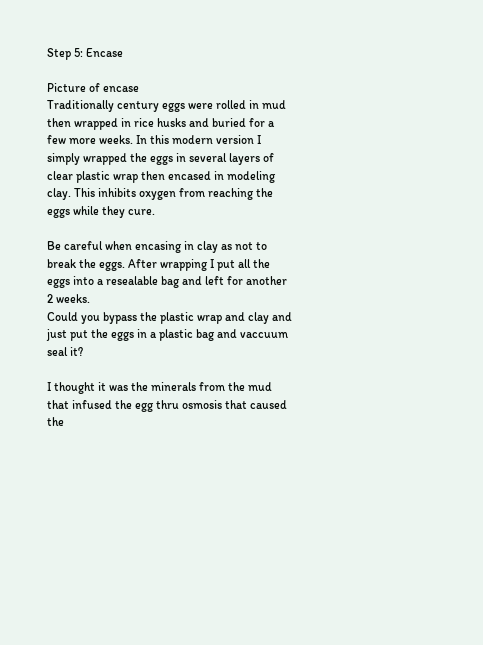Step 5: Encase

Picture of encase
Traditionally century eggs were rolled in mud then wrapped in rice husks and buried for a few more weeks. In this modern version I simply wrapped the eggs in several layers of clear plastic wrap then encased in modeling clay. This inhibits oxygen from reaching the eggs while they cure.

Be careful when encasing in clay as not to break the eggs. After wrapping I put all the eggs into a resealable bag and left for another 2 weeks.
Could you bypass the plastic wrap and clay and just put the eggs in a plastic bag and vaccuum seal it?

I thought it was the minerals from the mud that infused the egg thru osmosis that caused the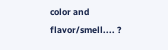color and flavor/smell.... ?